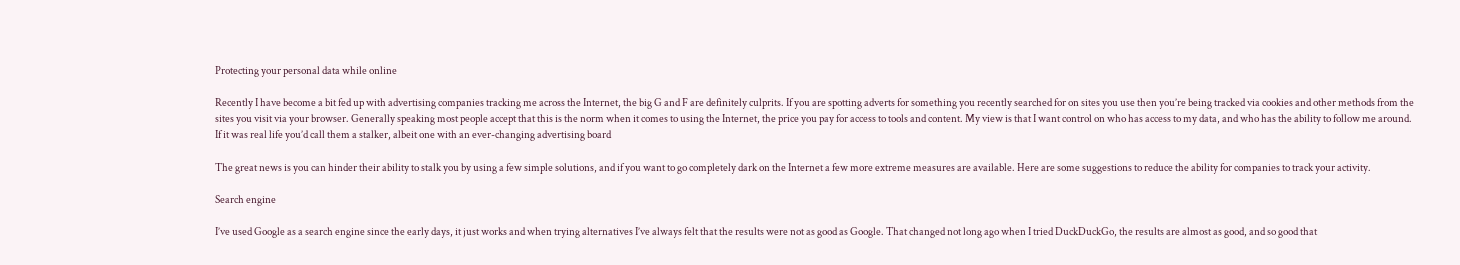Protecting your personal data while online

Recently I have become a bit fed up with advertising companies tracking me across the Internet, the big G and F are definitely culprits. If you are spotting adverts for something you recently searched for on sites you use then you’re being tracked via cookies and other methods from the sites you visit via your browser. Generally speaking most people accept that this is the norm when it comes to using the Internet, the price you pay for access to tools and content. My view is that I want control on who has access to my data, and who has the ability to follow me around. If it was real life you’d call them a stalker, albeit one with an ever-changing advertising board

The great news is you can hinder their ability to stalk you by using a few simple solutions, and if you want to go completely dark on the Internet a few more extreme measures are available. Here are some suggestions to reduce the ability for companies to track your activity.

Search engine

I’ve used Google as a search engine since the early days, it just works and when trying alternatives I’ve always felt that the results were not as good as Google. That changed not long ago when I tried DuckDuckGo, the results are almost as good, and so good that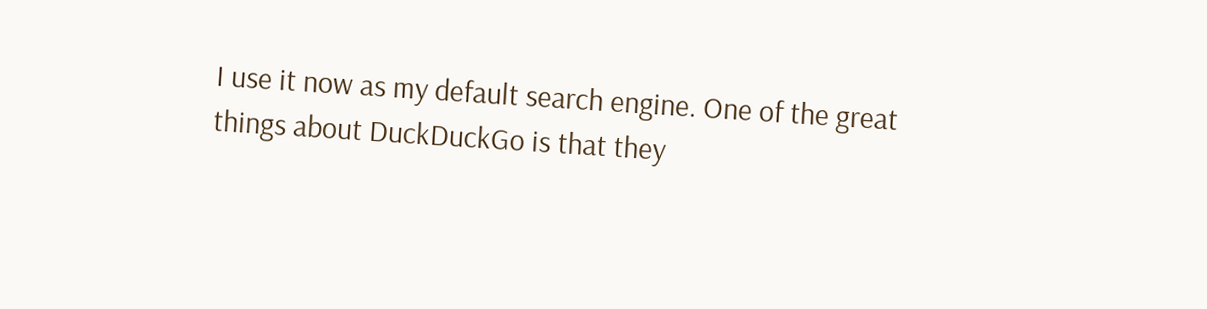I use it now as my default search engine. One of the great things about DuckDuckGo is that they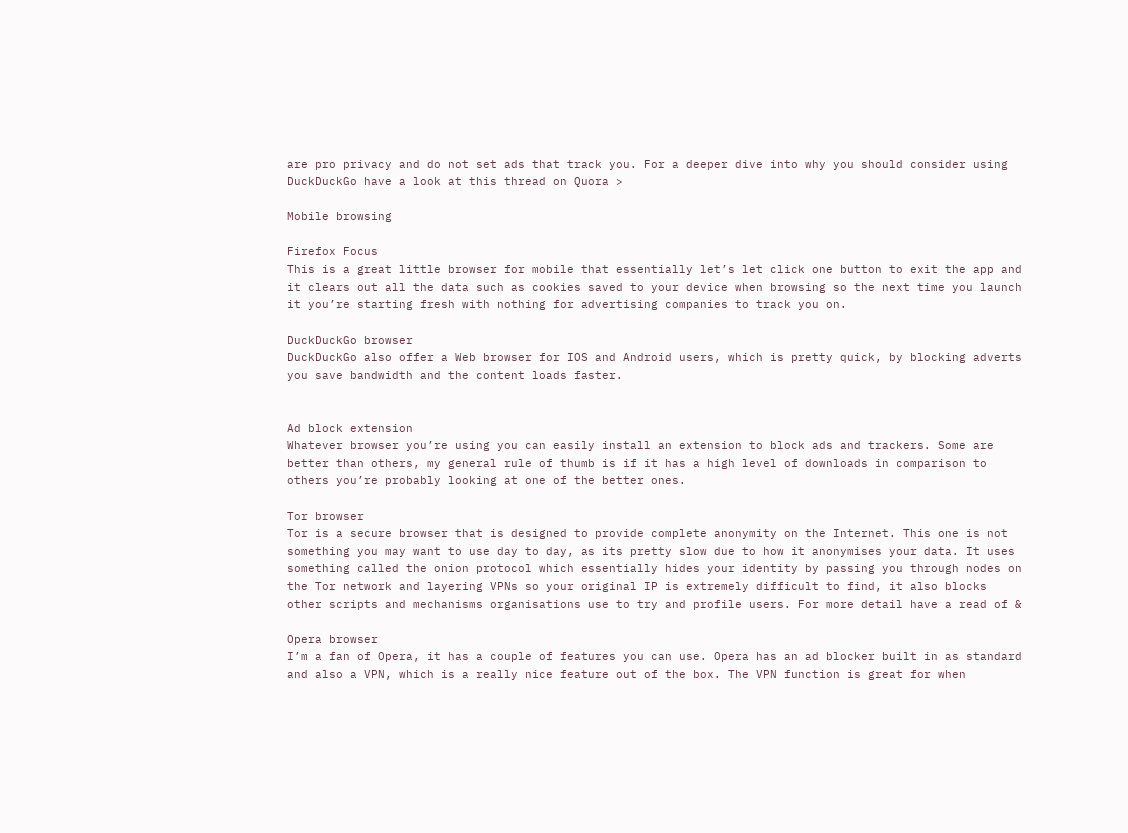are pro privacy and do not set ads that track you. For a deeper dive into why you should consider using DuckDuckGo have a look at this thread on Quora >

Mobile browsing

Firefox Focus
This is a great little browser for mobile that essentially let’s let click one button to exit the app and it clears out all the data such as cookies saved to your device when browsing so the next time you launch it you’re starting fresh with nothing for advertising companies to track you on.

DuckDuckGo browser
DuckDuckGo also offer a Web browser for IOS and Android users, which is pretty quick, by blocking adverts you save bandwidth and the content loads faster.


Ad block extension
Whatever browser you’re using you can easily install an extension to block ads and trackers. Some are better than others, my general rule of thumb is if it has a high level of downloads in comparison to others you’re probably looking at one of the better ones.

Tor browser
Tor is a secure browser that is designed to provide complete anonymity on the Internet. This one is not something you may want to use day to day, as its pretty slow due to how it anonymises your data. It uses something called the onion protocol which essentially hides your identity by passing you through nodes on the Tor network and layering VPNs so your original IP is extremely difficult to find, it also blocks other scripts and mechanisms organisations use to try and profile users. For more detail have a read of &

Opera browser
I’m a fan of Opera, it has a couple of features you can use. Opera has an ad blocker built in as standard and also a VPN, which is a really nice feature out of the box. The VPN function is great for when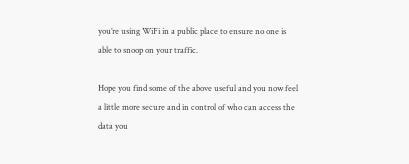you’re using WiFi in a public place to ensure no one is able to snoop on your traffic.

Hope you find some of the above useful and you now feel a little more secure and in control of who can access the data you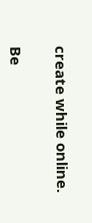create while online.

Be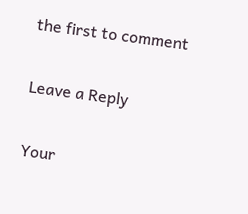the first to comment

Leave a Reply

Your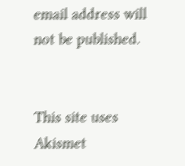email address will not be published.


This site uses Akismet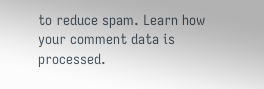to reduce spam. Learn how your comment data is processed.